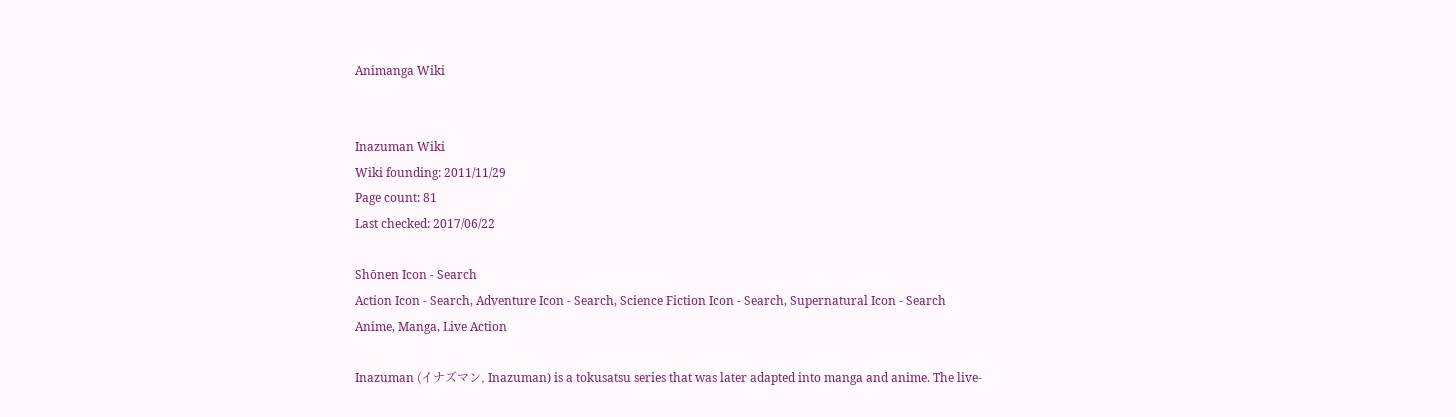Animanga Wiki


Inazuman Wiki
Wiki founding: 2011/11/29
Page count: 81
Last checked: 2017/06/22

Shōnen Icon - Search
Action Icon - Search, Adventure Icon - Search, Science Fiction Icon - Search, Supernatural Icon - Search
Anime, Manga, Live Action

Inazuman (イナズマン, Inazuman) is a tokusatsu series that was later adapted into manga and anime. The live-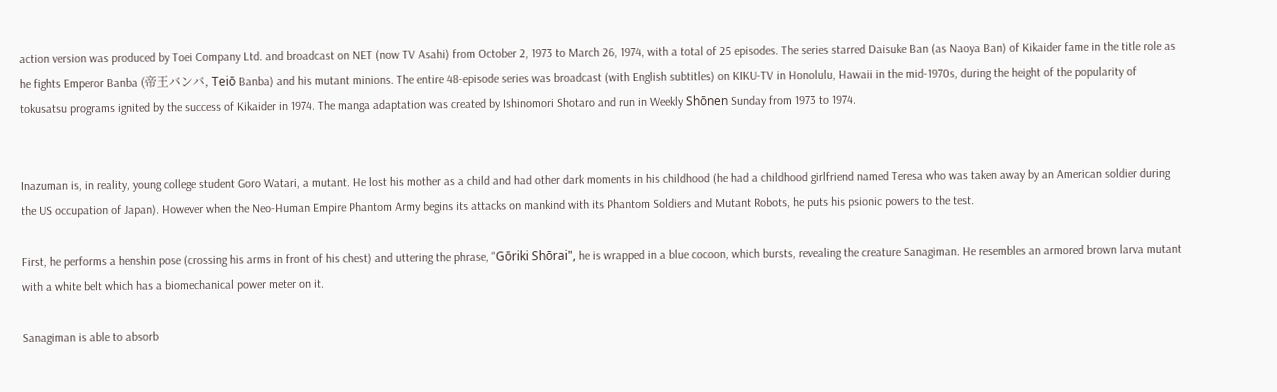action version was produced by Toei Company Ltd. and broadcast on NET (now TV Asahi) from October 2, 1973 to March 26, 1974, with a total of 25 episodes. The series starred Daisuke Ban (as Naoya Ban) of Kikaider fame in the title role as he fights Emperor Banba (帝王バンバ, Teiō Banba) and his mutant minions. The entire 48-episode series was broadcast (with English subtitles) on KIKU-TV in Honolulu, Hawaii in the mid-1970s, during the height of the popularity of tokusatsu programs ignited by the success of Kikaider in 1974. The manga adaptation was created by Ishinomori Shotaro and run in Weekly Shōnen Sunday from 1973 to 1974.


Inazuman is, in reality, young college student Goro Watari, a mutant. He lost his mother as a child and had other dark moments in his childhood (he had a childhood girlfriend named Teresa who was taken away by an American soldier during the US occupation of Japan). However when the Neo-Human Empire Phantom Army begins its attacks on mankind with its Phantom Soldiers and Mutant Robots, he puts his psionic powers to the test.

First, he performs a henshin pose (crossing his arms in front of his chest) and uttering the phrase, "Gōriki Shōrai", he is wrapped in a blue cocoon, which bursts, revealing the creature Sanagiman. He resembles an armored brown larva mutant with a white belt which has a biomechanical power meter on it.

Sanagiman is able to absorb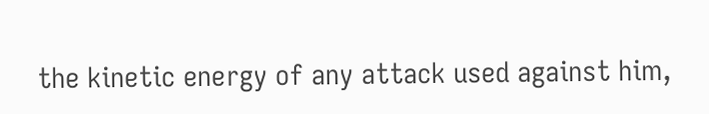the kinetic energy of any attack used against him,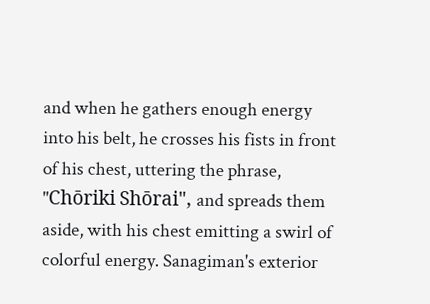and when he gathers enough energy into his belt, he crosses his fists in front of his chest, uttering the phrase, "Chōriki Shōrai", and spreads them aside, with his chest emitting a swirl of colorful energy. Sanagiman's exterior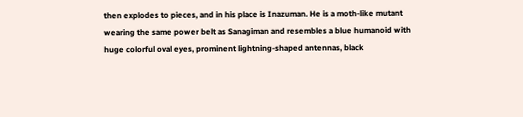then explodes to pieces, and in his place is Inazuman. He is a moth-like mutant wearing the same power belt as Sanagiman and resembles a blue humanoid with huge colorful oval eyes, prominent lightning-shaped antennas, black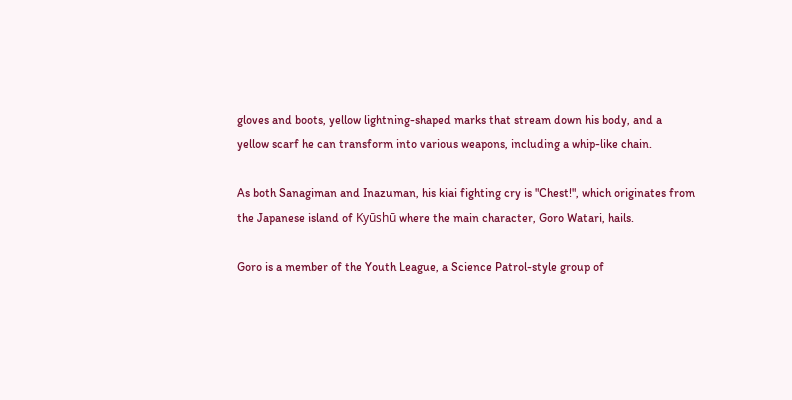gloves and boots, yellow lightning-shaped marks that stream down his body, and a yellow scarf he can transform into various weapons, including a whip-like chain.

As both Sanagiman and Inazuman, his kiai fighting cry is "Chest!", which originates from the Japanese island of Kyūshū where the main character, Goro Watari, hails.

Goro is a member of the Youth League, a Science Patrol-style group of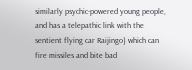similarly psychic-powered young people, and has a telepathic link with the sentient flying car Raijingo} which can fire missiles and bite bad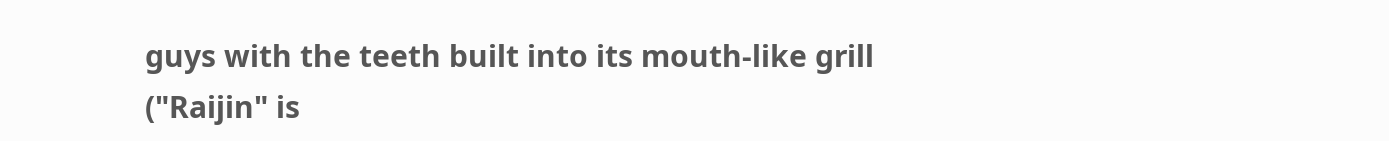guys with the teeth built into its mouth-like grill ("Raijin" is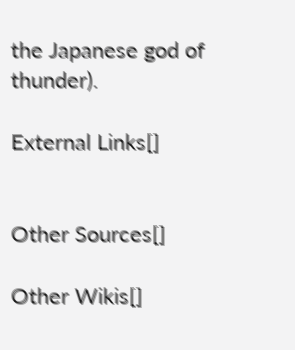the Japanese god of thunder).

External Links[]


Other Sources[]

Other Wikis[]